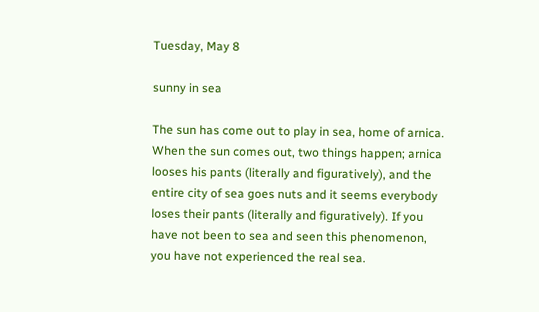Tuesday, May 8

sunny in sea

The sun has come out to play in sea, home of arnica. When the sun comes out, two things happen; arnica looses his pants (literally and figuratively), and the entire city of sea goes nuts and it seems everybody loses their pants (literally and figuratively). If you have not been to sea and seen this phenomenon, you have not experienced the real sea.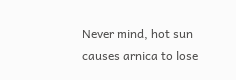Never mind, hot sun causes arnica to lose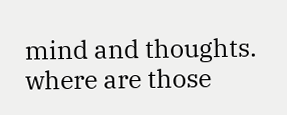mind and thoughts. where are those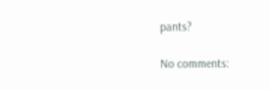pants?

No comments: